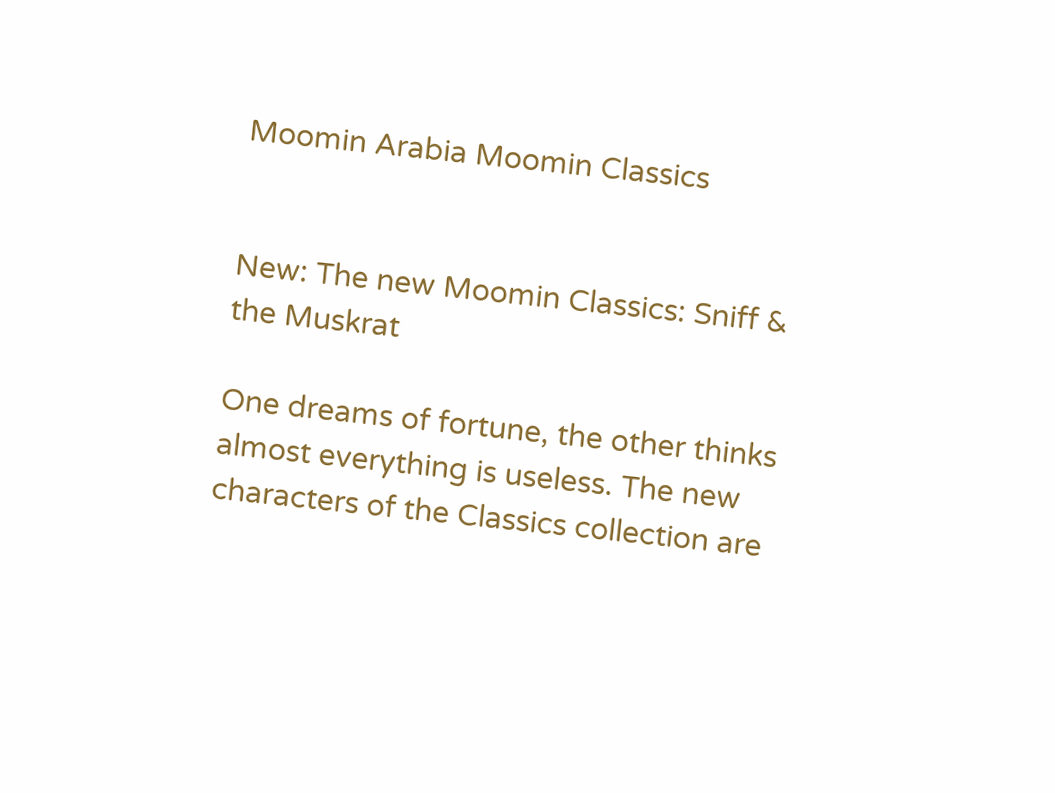Moomin Arabia Moomin Classics


New: The new Moomin Classics: Sniff & the Muskrat

One dreams of fortune, the other thinks almost everything is useless. The new characters of the Classics collection are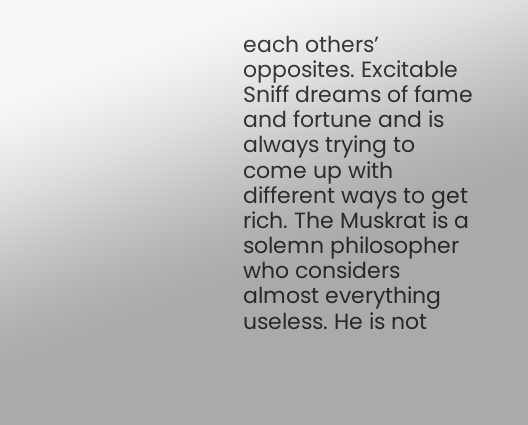each others’ opposites. Excitable Sniff dreams of fame and fortune and is always trying to come up with different ways to get rich. The Muskrat is a solemn philosopher who considers almost everything useless. He is not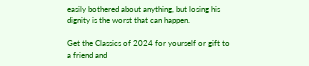easily bothered about anything, but losing his dignity is the worst that can happen.

Get the Classics of 2024 for yourself or gift to a friend and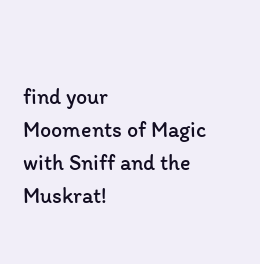find your Mooments of Magic with Sniff and the Muskrat!